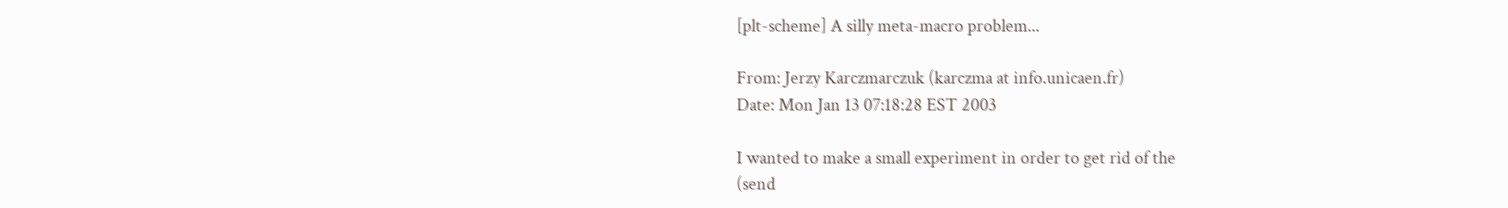[plt-scheme] A silly meta-macro problem...

From: Jerzy Karczmarczuk (karczma at info.unicaen.fr)
Date: Mon Jan 13 07:18:28 EST 2003

I wanted to make a small experiment in order to get rid of the
(send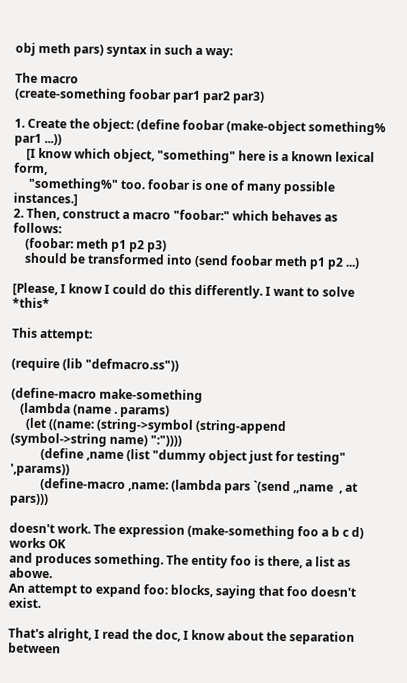obj meth pars) syntax in such a way:

The macro
(create-something foobar par1 par2 par3)

1. Create the object: (define foobar (make-object something% par1 ...))
    [I know which object, "something" here is a known lexical form,
     "something%" too. foobar is one of many possible instances.]
2. Then, construct a macro "foobar:" which behaves as follows:
    (foobar: meth p1 p2 p3)
    should be transformed into (send foobar meth p1 p2 ...)

[Please, I know I could do this differently. I want to solve *this*

This attempt:

(require (lib "defmacro.ss"))

(define-macro make-something
   (lambda (name . params)
     (let ((name: (string->symbol (string-append (symbol->string name) ":"))))
          (define ,name (list "dummy object just for testing" ',params))
          (define-macro ,name: (lambda pars `(send ,,name  , at pars)))

doesn't work. The expression (make-something foo a b c d) works OK
and produces something. The entity foo is there, a list as abowe.
An attempt to expand foo: blocks, saying that foo doesn't exist.

That's alright, I read the doc, I know about the separation between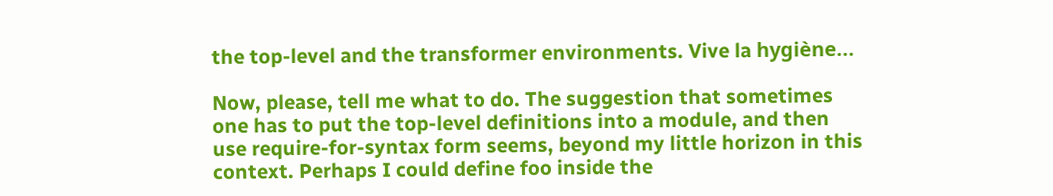the top-level and the transformer environments. Vive la hygiène...

Now, please, tell me what to do. The suggestion that sometimes
one has to put the top-level definitions into a module, and then
use require-for-syntax form seems, beyond my little horizon in this
context. Perhaps I could define foo inside the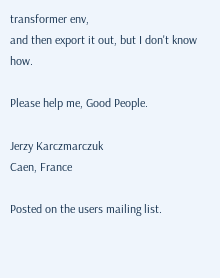transformer env,
and then export it out, but I don't know how.

Please help me, Good People.

Jerzy Karczmarczuk
Caen, France

Posted on the users mailing list.